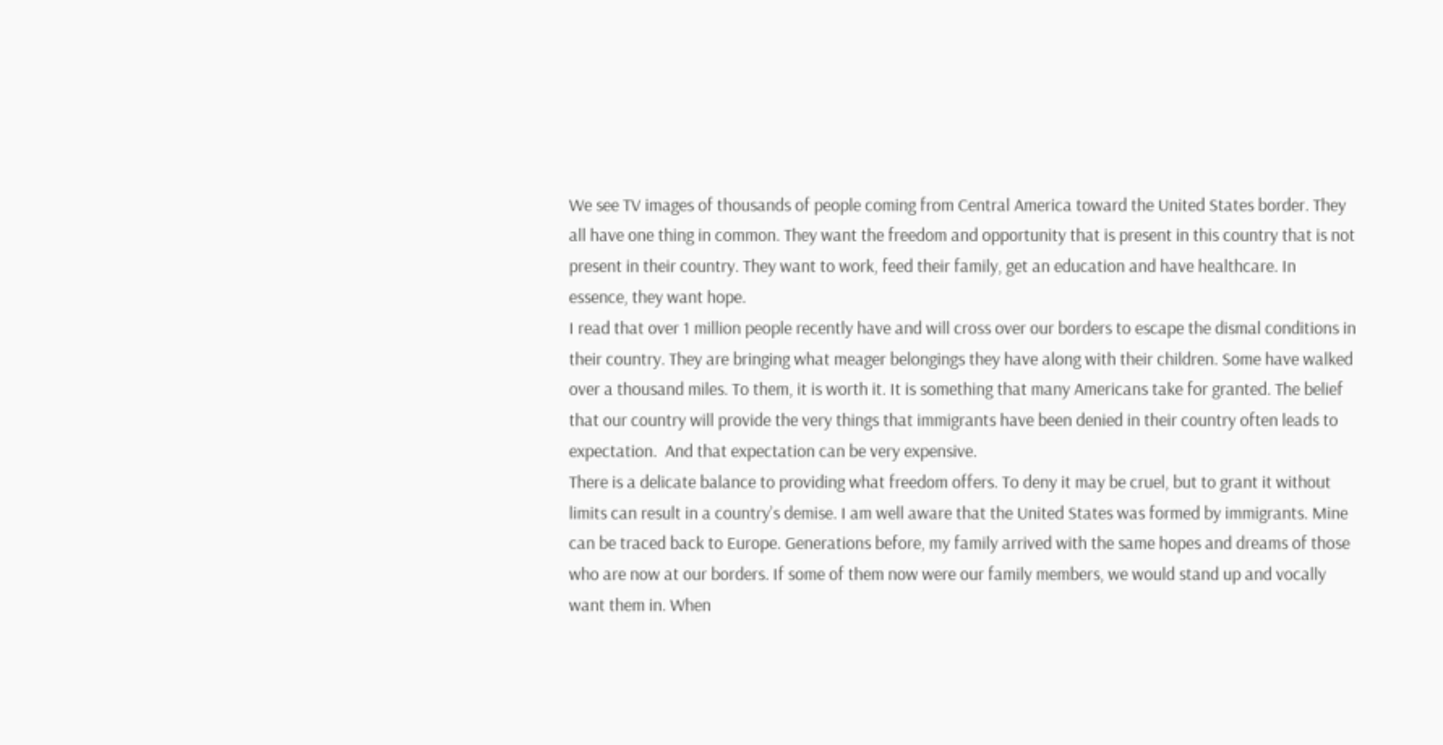We see TV images of thousands of people coming from Central America toward the United States border. They all have one thing in common. They want the freedom and opportunity that is present in this country that is not present in their country. They want to work, feed their family, get an education and have healthcare. In essence, they want hope.
I read that over 1 million people recently have and will cross over our borders to escape the dismal conditions in their country. They are bringing what meager belongings they have along with their children. Some have walked over a thousand miles. To them, it is worth it. It is something that many Americans take for granted. The belief that our country will provide the very things that immigrants have been denied in their country often leads to expectation.  And that expectation can be very expensive.
There is a delicate balance to providing what freedom offers. To deny it may be cruel, but to grant it without limits can result in a country’s demise. I am well aware that the United States was formed by immigrants. Mine can be traced back to Europe. Generations before, my family arrived with the same hopes and dreams of those who are now at our borders. If some of them now were our family members, we would stand up and vocally want them in. When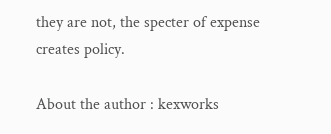they are not, the specter of expense creates policy.

About the author : kexworks